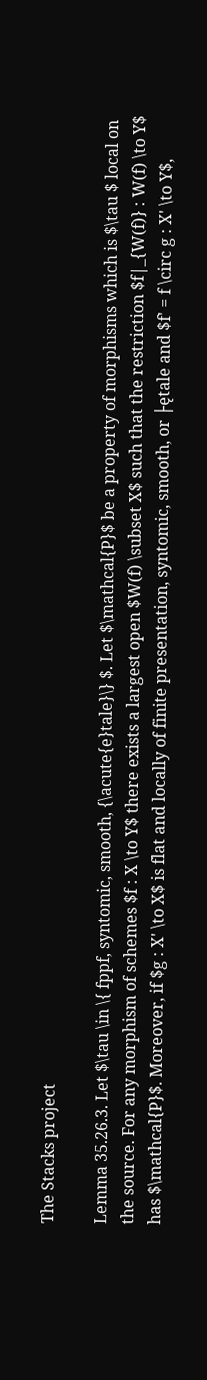The Stacks project

Lemma 35.26.3. Let $\tau \in \{ fppf, syntomic, smooth, {\acute{e}tale}\} $. Let $\mathcal{P}$ be a property of morphisms which is $\tau $ local on the source. For any morphism of schemes $f : X \to Y$ there exists a largest open $W(f) \subset X$ such that the restriction $f|_{W(f)} : W(f) \to Y$ has $\mathcal{P}$. Moreover, if $g : X' \to X$ is flat and locally of finite presentation, syntomic, smooth, or ├ętale and $f' = f \circ g : X' \to Y$,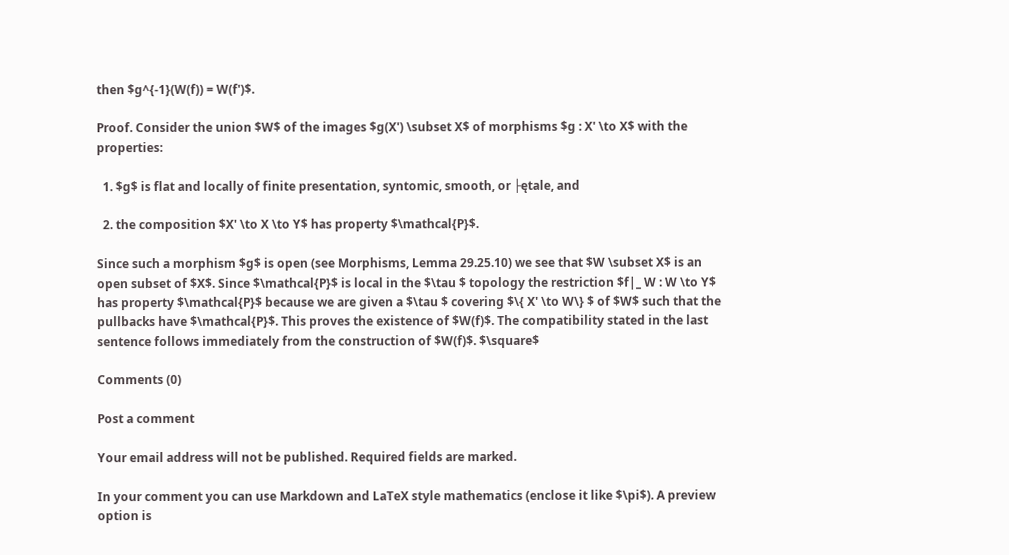then $g^{-1}(W(f)) = W(f')$.

Proof. Consider the union $W$ of the images $g(X') \subset X$ of morphisms $g : X' \to X$ with the properties:

  1. $g$ is flat and locally of finite presentation, syntomic, smooth, or ├ętale, and

  2. the composition $X' \to X \to Y$ has property $\mathcal{P}$.

Since such a morphism $g$ is open (see Morphisms, Lemma 29.25.10) we see that $W \subset X$ is an open subset of $X$. Since $\mathcal{P}$ is local in the $\tau $ topology the restriction $f|_ W : W \to Y$ has property $\mathcal{P}$ because we are given a $\tau $ covering $\{ X' \to W\} $ of $W$ such that the pullbacks have $\mathcal{P}$. This proves the existence of $W(f)$. The compatibility stated in the last sentence follows immediately from the construction of $W(f)$. $\square$

Comments (0)

Post a comment

Your email address will not be published. Required fields are marked.

In your comment you can use Markdown and LaTeX style mathematics (enclose it like $\pi$). A preview option is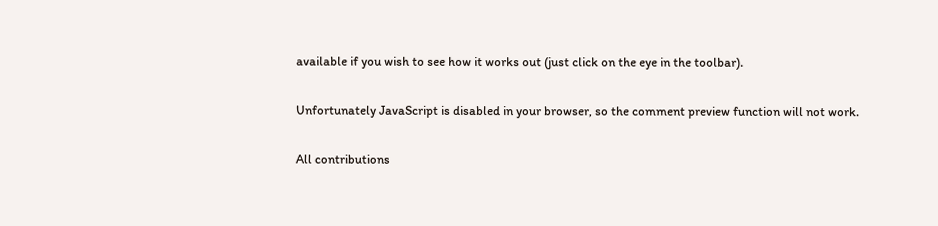available if you wish to see how it works out (just click on the eye in the toolbar).

Unfortunately JavaScript is disabled in your browser, so the comment preview function will not work.

All contributions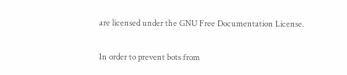are licensed under the GNU Free Documentation License.

In order to prevent bots from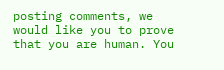posting comments, we would like you to prove that you are human. You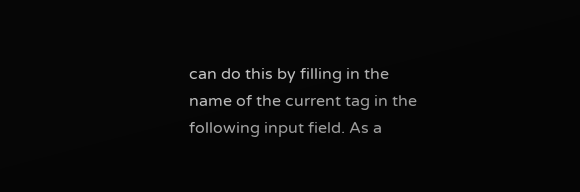can do this by filling in the name of the current tag in the following input field. As a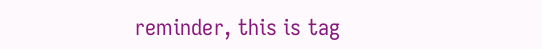reminder, this is tag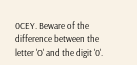0CEY. Beware of the difference between the letter 'O' and the digit '0'.